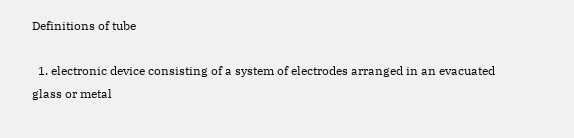Definitions of tube

  1. electronic device consisting of a system of electrodes arranged in an evacuated glass or metal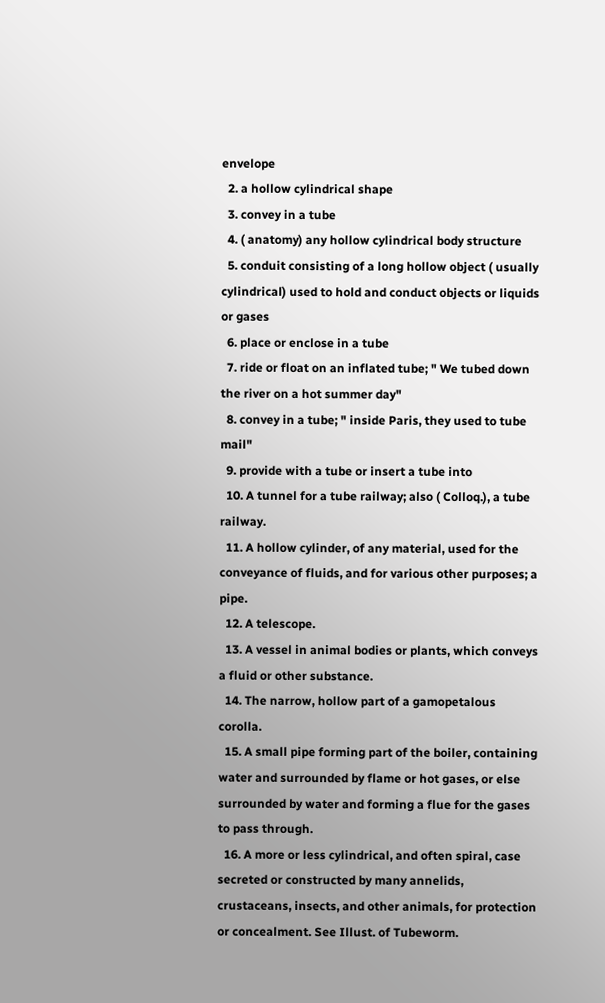envelope
  2. a hollow cylindrical shape
  3. convey in a tube
  4. ( anatomy) any hollow cylindrical body structure
  5. conduit consisting of a long hollow object ( usually cylindrical) used to hold and conduct objects or liquids or gases
  6. place or enclose in a tube
  7. ride or float on an inflated tube; " We tubed down the river on a hot summer day"
  8. convey in a tube; " inside Paris, they used to tube mail"
  9. provide with a tube or insert a tube into
  10. A tunnel for a tube railway; also ( Colloq.), a tube railway.
  11. A hollow cylinder, of any material, used for the conveyance of fluids, and for various other purposes; a pipe.
  12. A telescope.
  13. A vessel in animal bodies or plants, which conveys a fluid or other substance.
  14. The narrow, hollow part of a gamopetalous corolla.
  15. A small pipe forming part of the boiler, containing water and surrounded by flame or hot gases, or else surrounded by water and forming a flue for the gases to pass through.
  16. A more or less cylindrical, and often spiral, case secreted or constructed by many annelids, crustaceans, insects, and other animals, for protection or concealment. See Illust. of Tubeworm.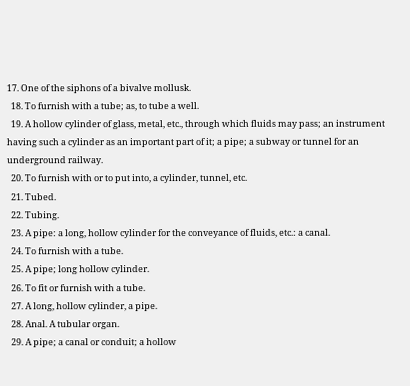17. One of the siphons of a bivalve mollusk.
  18. To furnish with a tube; as, to tube a well.
  19. A hollow cylinder of glass, metal, etc., through which fluids may pass; an instrument having such a cylinder as an important part of it; a pipe; a subway or tunnel for an underground railway.
  20. To furnish with or to put into, a cylinder, tunnel, etc.
  21. Tubed.
  22. Tubing.
  23. A pipe: a long, hollow cylinder for the conveyance of fluids, etc.: a canal.
  24. To furnish with a tube.
  25. A pipe; long hollow cylinder.
  26. To fit or furnish with a tube.
  27. A long, hollow cylinder, a pipe.
  28. Anal. A tubular organ.
  29. A pipe; a canal or conduit; a hollow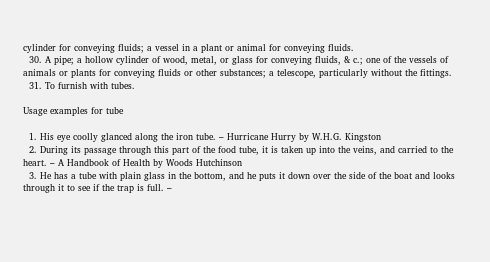cylinder for conveying fluids; a vessel in a plant or animal for conveying fluids.
  30. A pipe; a hollow cylinder of wood, metal, or glass for conveying fluids, & c.; one of the vessels of animals or plants for conveying fluids or other substances; a telescope, particularly without the fittings.
  31. To furnish with tubes.

Usage examples for tube

  1. His eye coolly glanced along the iron tube. – Hurricane Hurry by W.H.G. Kingston
  2. During its passage through this part of the food tube, it is taken up into the veins, and carried to the heart. – A Handbook of Health by Woods Hutchinson
  3. He has a tube with plain glass in the bottom, and he puts it down over the side of the boat and looks through it to see if the trap is full. –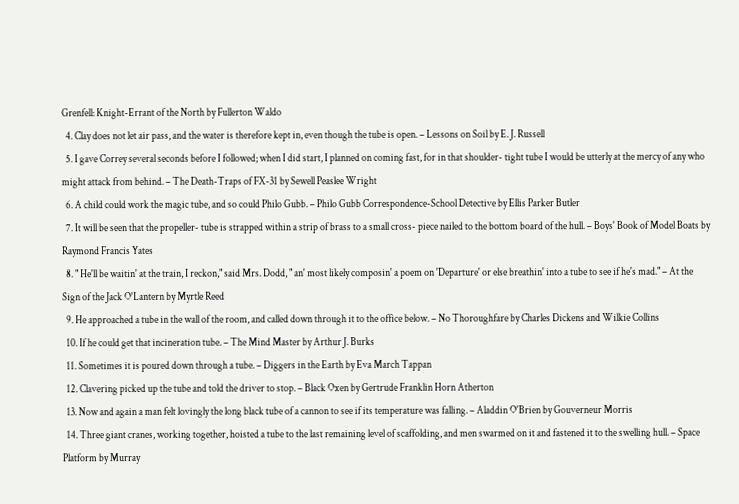Grenfell: Knight-Errant of the North by Fullerton Waldo
  4. Clay does not let air pass, and the water is therefore kept in, even though the tube is open. – Lessons on Soil by E. J. Russell
  5. I gave Correy several seconds before I followed; when I did start, I planned on coming fast, for in that shoulder- tight tube I would be utterly at the mercy of any who might attack from behind. – The Death-Traps of FX-31 by Sewell Peaslee Wright
  6. A child could work the magic tube, and so could Philo Gubb. – Philo Gubb Correspondence-School Detective by Ellis Parker Butler
  7. It will be seen that the propeller- tube is strapped within a strip of brass to a small cross- piece nailed to the bottom board of the hull. – Boys' Book of Model Boats by Raymond Francis Yates
  8. " He'll be waitin' at the train, I reckon," said Mrs. Dodd, " an' most likely composin' a poem on 'Departure' or else breathin' into a tube to see if he's mad." – At the Sign of the Jack O'Lantern by Myrtle Reed
  9. He approached a tube in the wall of the room, and called down through it to the office below. – No Thoroughfare by Charles Dickens and Wilkie Collins
  10. If he could get that incineration tube. – The Mind Master by Arthur J. Burks
  11. Sometimes it is poured down through a tube. – Diggers in the Earth by Eva March Tappan
  12. Clavering picked up the tube and told the driver to stop. – Black Oxen by Gertrude Franklin Horn Atherton
  13. Now and again a man felt lovingly the long black tube of a cannon to see if its temperature was falling. – Aladdin O'Brien by Gouverneur Morris
  14. Three giant cranes, working together, hoisted a tube to the last remaining level of scaffolding, and men swarmed on it and fastened it to the swelling hull. – Space Platform by Murray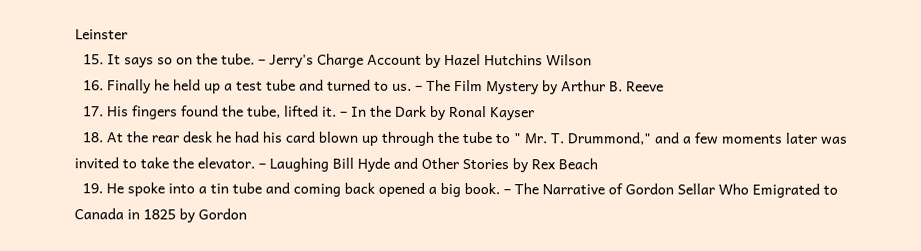Leinster
  15. It says so on the tube. – Jerry's Charge Account by Hazel Hutchins Wilson
  16. Finally he held up a test tube and turned to us. – The Film Mystery by Arthur B. Reeve
  17. His fingers found the tube, lifted it. – In the Dark by Ronal Kayser
  18. At the rear desk he had his card blown up through the tube to " Mr. T. Drummond," and a few moments later was invited to take the elevator. – Laughing Bill Hyde and Other Stories by Rex Beach
  19. He spoke into a tin tube and coming back opened a big book. – The Narrative of Gordon Sellar Who Emigrated to Canada in 1825 by Gordon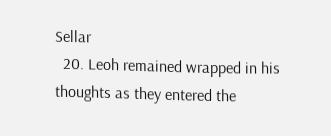Sellar
  20. Leoh remained wrapped in his thoughts as they entered the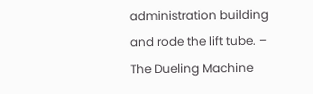administration building and rode the lift tube. – The Dueling Machine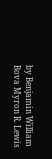by Benjamin William Bova Myron R. Lewis